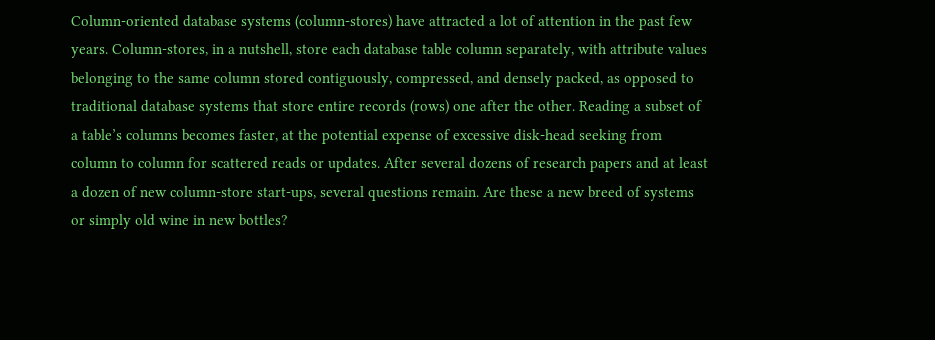Column-oriented database systems (column-stores) have attracted a lot of attention in the past few years. Column-stores, in a nutshell, store each database table column separately, with attribute values belonging to the same column stored contiguously, compressed, and densely packed, as opposed to traditional database systems that store entire records (rows) one after the other. Reading a subset of a table’s columns becomes faster, at the potential expense of excessive disk-head seeking from column to column for scattered reads or updates. After several dozens of research papers and at least a dozen of new column-store start-ups, several questions remain. Are these a new breed of systems or simply old wine in new bottles?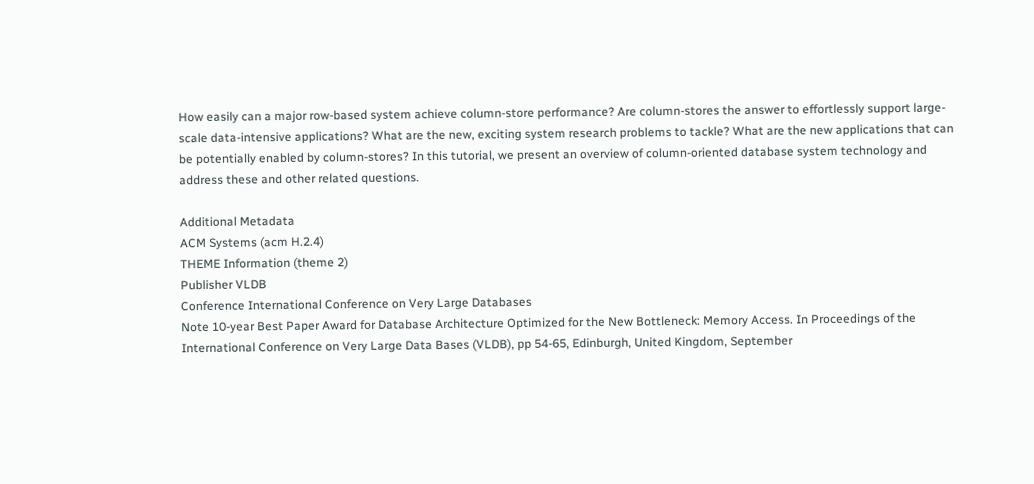How easily can a major row-based system achieve column-store performance? Are column-stores the answer to effortlessly support large-scale data-intensive applications? What are the new, exciting system research problems to tackle? What are the new applications that can be potentially enabled by column-stores? In this tutorial, we present an overview of column-oriented database system technology and address these and other related questions.

Additional Metadata
ACM Systems (acm H.2.4)
THEME Information (theme 2)
Publisher VLDB
Conference International Conference on Very Large Databases
Note 10-year Best Paper Award for Database Architecture Optimized for the New Bottleneck: Memory Access. In Proceedings of the International Conference on Very Large Data Bases (VLDB), pp 54-65, Edinburgh, United Kingdom, September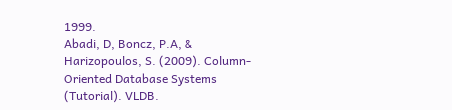1999.
Abadi, D, Boncz, P.A, & Harizopoulos, S. (2009). Column-Oriented Database Systems (Tutorial). VLDB.